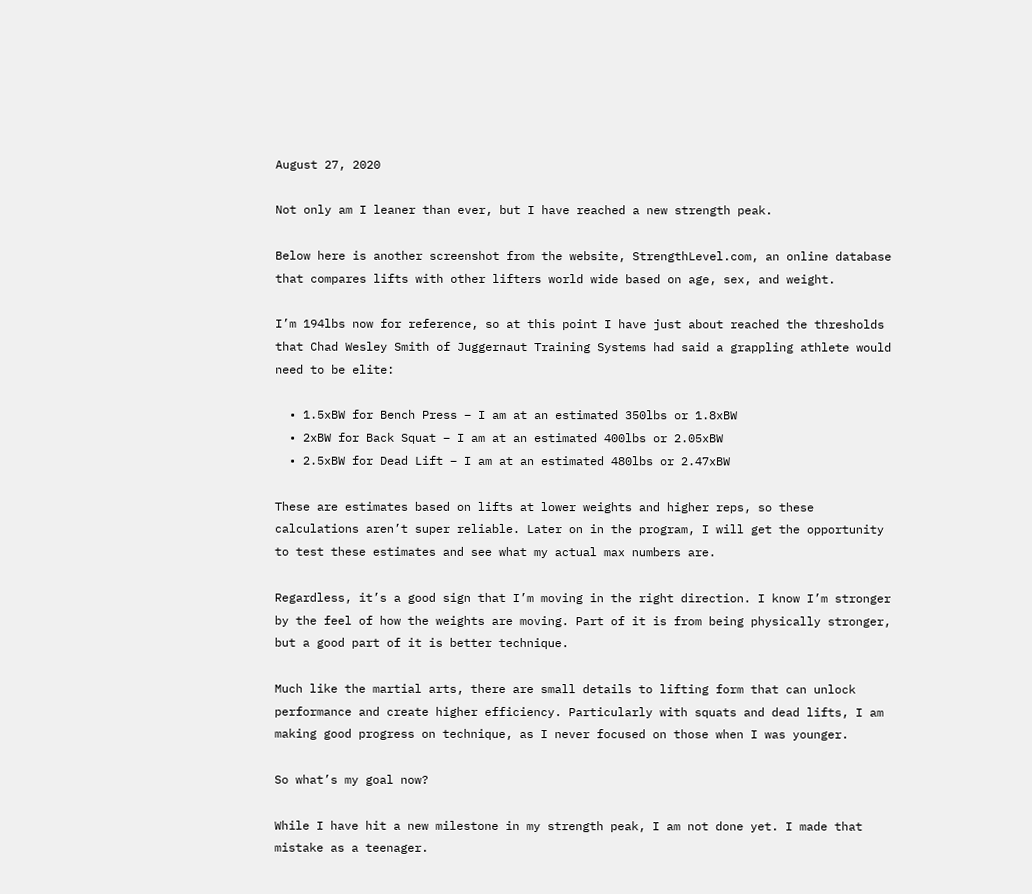August 27, 2020

Not only am I leaner than ever, but I have reached a new strength peak.

Below here is another screenshot from the website, StrengthLevel.com, an online database that compares lifts with other lifters world wide based on age, sex, and weight.

I’m 194lbs now for reference, so at this point I have just about reached the thresholds that Chad Wesley Smith of Juggernaut Training Systems had said a grappling athlete would need to be elite:

  • 1.5xBW for Bench Press – I am at an estimated 350lbs or 1.8xBW
  • 2xBW for Back Squat – I am at an estimated 400lbs or 2.05xBW
  • 2.5xBW for Dead Lift – I am at an estimated 480lbs or 2.47xBW

These are estimates based on lifts at lower weights and higher reps, so these calculations aren’t super reliable. Later on in the program, I will get the opportunity to test these estimates and see what my actual max numbers are.

Regardless, it’s a good sign that I’m moving in the right direction. I know I’m stronger by the feel of how the weights are moving. Part of it is from being physically stronger, but a good part of it is better technique.

Much like the martial arts, there are small details to lifting form that can unlock performance and create higher efficiency. Particularly with squats and dead lifts, I am making good progress on technique, as I never focused on those when I was younger.

So what’s my goal now?

While I have hit a new milestone in my strength peak, I am not done yet. I made that mistake as a teenager.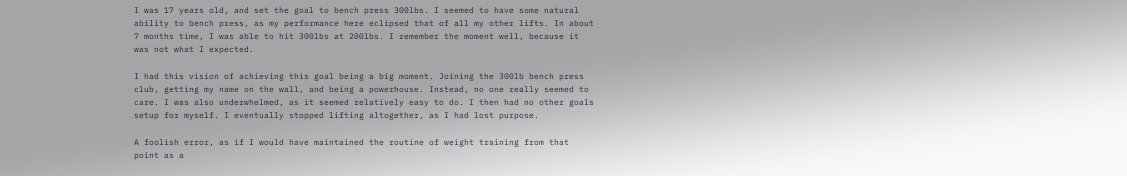I was 17 years old, and set the goal to bench press 300lbs. I seemed to have some natural ability to bench press, as my performance here eclipsed that of all my other lifts. In about 7 months time, I was able to hit 300lbs at 200lbs. I remember the moment well, because it was not what I expected.

I had this vision of achieving this goal being a big moment. Joining the 300lb bench press club, getting my name on the wall, and being a powerhouse. Instead, no one really seemed to care. I was also underwhelmed, as it seemed relatively easy to do. I then had no other goals setup for myself. I eventually stopped lifting altogether, as I had lost purpose.

A foolish error, as if I would have maintained the routine of weight training from that point as a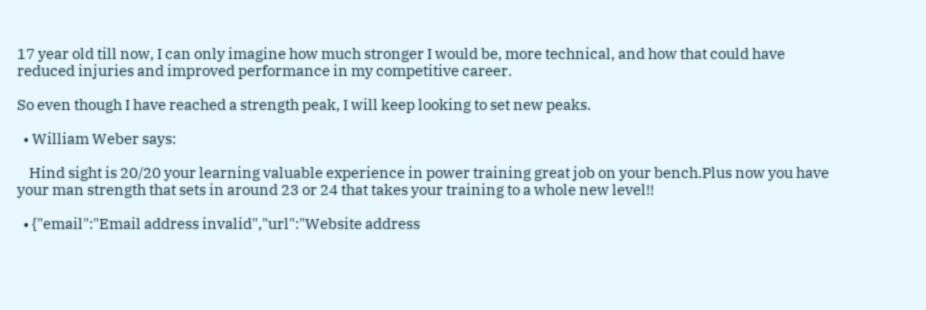17 year old till now, I can only imagine how much stronger I would be, more technical, and how that could have reduced injuries and improved performance in my competitive career.

So even though I have reached a strength peak, I will keep looking to set new peaks.

  • William Weber says:

    Hind sight is 20/20 your learning valuable experience in power training great job on your bench.Plus now you have your man strength that sets in around 23 or 24 that takes your training to a whole new level!!

  • {"email":"Email address invalid","url":"Website address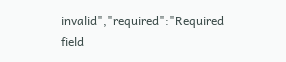invalid","required":"Required field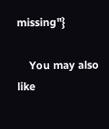missing"}

    You may also like